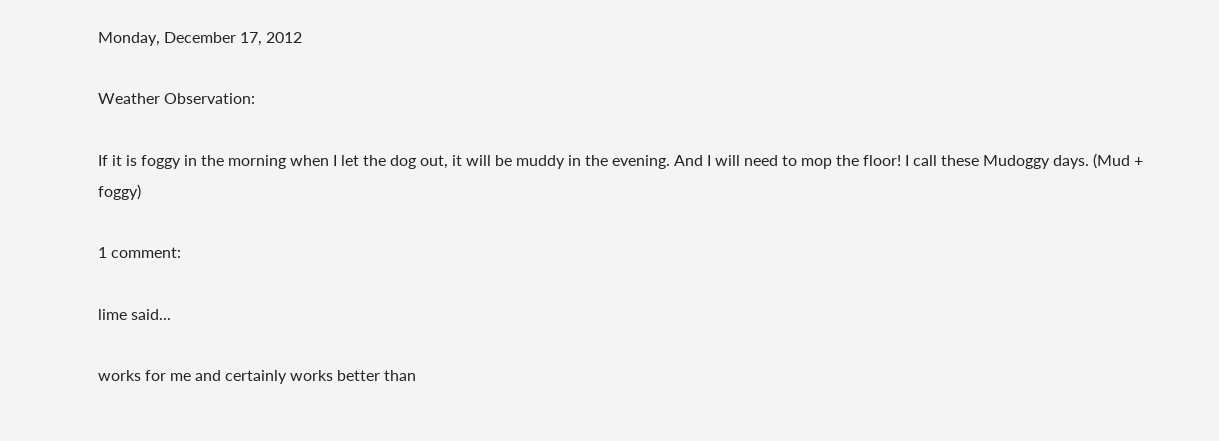Monday, December 17, 2012

Weather Observation:

If it is foggy in the morning when I let the dog out, it will be muddy in the evening. And I will need to mop the floor! I call these Mudoggy days. (Mud + foggy)

1 comment:

lime said...

works for me and certainly works better than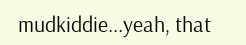mudkiddie...yeah, that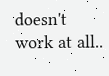doesn't work at all..